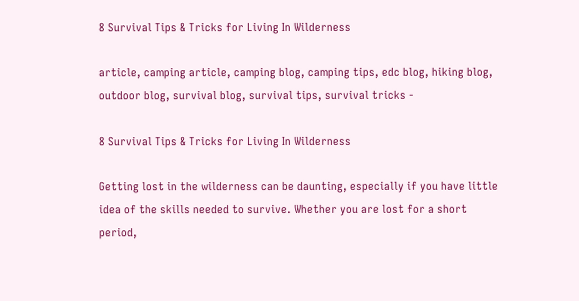8 Survival Tips & Tricks for Living In Wilderness

article, camping article, camping blog, camping tips, edc blog, hiking blog, outdoor blog, survival blog, survival tips, survival tricks -

8 Survival Tips & Tricks for Living In Wilderness

Getting lost in the wilderness can be daunting, especially if you have little idea of the skills needed to survive. Whether you are lost for a short period,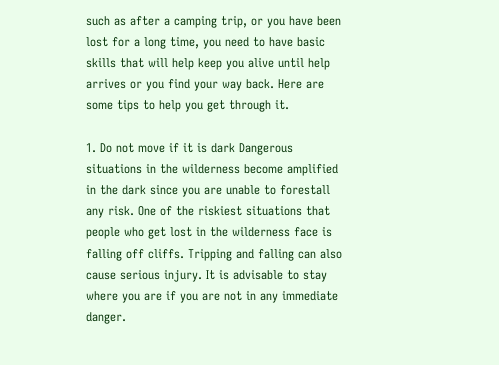such as after a camping trip, or you have been lost for a long time, you need to have basic skills that will help keep you alive until help arrives or you find your way back. Here are some tips to help you get through it.

1. Do not move if it is dark Dangerous situations in the wilderness become amplified in the dark since you are unable to forestall any risk. One of the riskiest situations that people who get lost in the wilderness face is falling off cliffs. Tripping and falling can also cause serious injury. It is advisable to stay where you are if you are not in any immediate danger.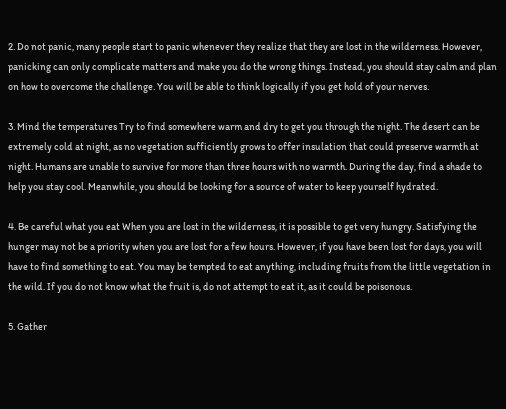2. Do not panic, many people start to panic whenever they realize that they are lost in the wilderness. However, panicking can only complicate matters and make you do the wrong things. Instead, you should stay calm and plan on how to overcome the challenge. You will be able to think logically if you get hold of your nerves.

3. Mind the temperatures Try to find somewhere warm and dry to get you through the night. The desert can be extremely cold at night, as no vegetation sufficiently grows to offer insulation that could preserve warmth at night. Humans are unable to survive for more than three hours with no warmth. During the day, find a shade to help you stay cool. Meanwhile, you should be looking for a source of water to keep yourself hydrated.

4. Be careful what you eat When you are lost in the wilderness, it is possible to get very hungry. Satisfying the hunger may not be a priority when you are lost for a few hours. However, if you have been lost for days, you will have to find something to eat. You may be tempted to eat anything, including fruits from the little vegetation in the wild. If you do not know what the fruit is, do not attempt to eat it, as it could be poisonous.

5. Gather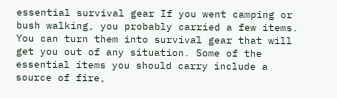essential survival gear If you went camping or bush walking, you probably carried a few items. You can turn them into survival gear that will get you out of any situation. Some of the essential items you should carry include a source of fire,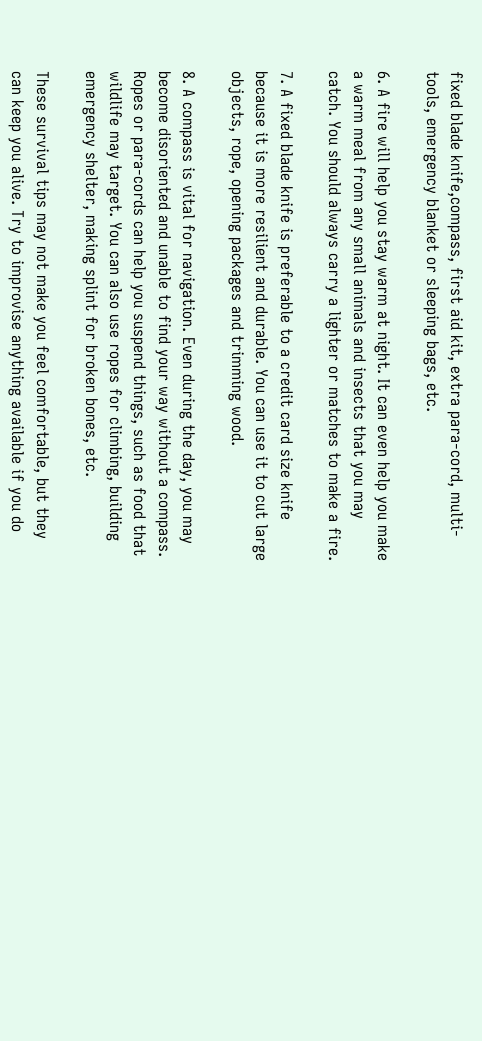fixed blade knife,compass, first aid kit, extra para-cord, multi-tools, emergency blanket or sleeping bags, etc.

6. A fire will help you stay warm at night. It can even help you make a warm meal from any small animals and insects that you may catch. You should always carry a lighter or matches to make a fire.

7. A fixed blade knife is preferable to a credit card size knife because it is more resilient and durable. You can use it to cut large objects, rope, opening packages and trimming wood.

8. A compass is vital for navigation. Even during the day, you may become disoriented and unable to find your way without a compass. Ropes or para-cords can help you suspend things, such as food that wildlife may target. You can also use ropes for climbing, building emergency shelter, making splint for broken bones, etc.

These survival tips may not make you feel comfortable, but they can keep you alive. Try to improvise anything available if you do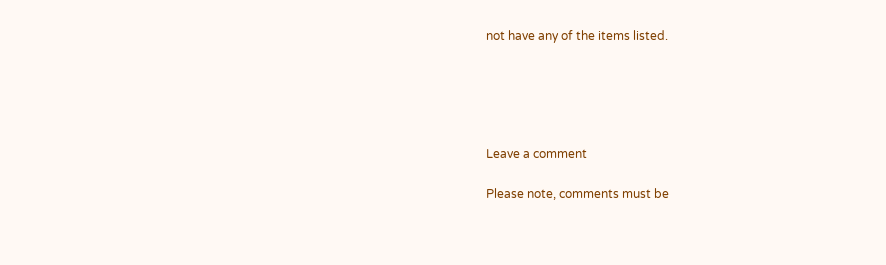not have any of the items listed.





Leave a comment

Please note, comments must be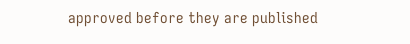approved before they are published